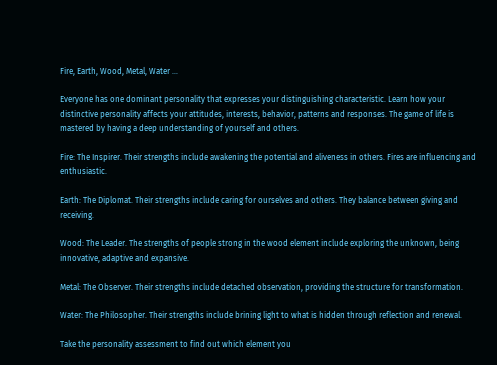Fire, Earth, Wood, Metal, Water …

Everyone has one dominant personality that expresses your distinguishing characteristic. Learn how your distinctive personality affects your attitudes, interests, behavior, patterns and responses. The game of life is mastered by having a deep understanding of yourself and others.

Fire: The Inspirer. Their strengths include awakening the potential and aliveness in others. Fires are influencing and enthusiastic.

Earth: The Diplomat. Their strengths include caring for ourselves and others. They balance between giving and receiving.

Wood: The Leader. The strengths of people strong in the wood element include exploring the unknown, being innovative, adaptive and expansive.

Metal: The Observer. Their strengths include detached observation, providing the structure for transformation.

Water: The Philosopher. Their strengths include brining light to what is hidden through reflection and renewal.

Take the personality assessment to find out which element you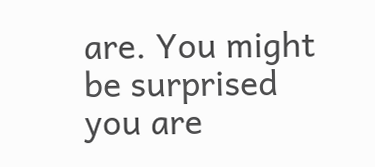are. You might be surprised you are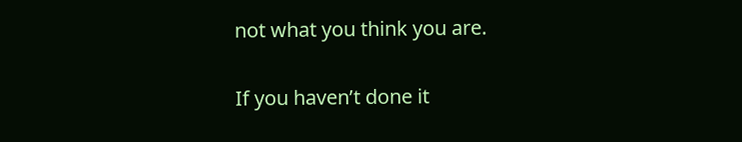not what you think you are.

If you haven’t done it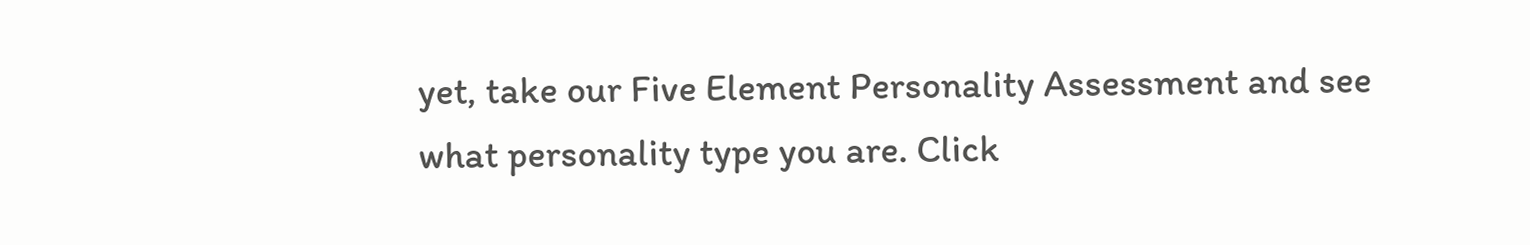yet, take our Five Element Personality Assessment and see what personality type you are. Click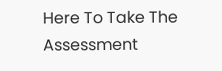Here To Take The Assessment